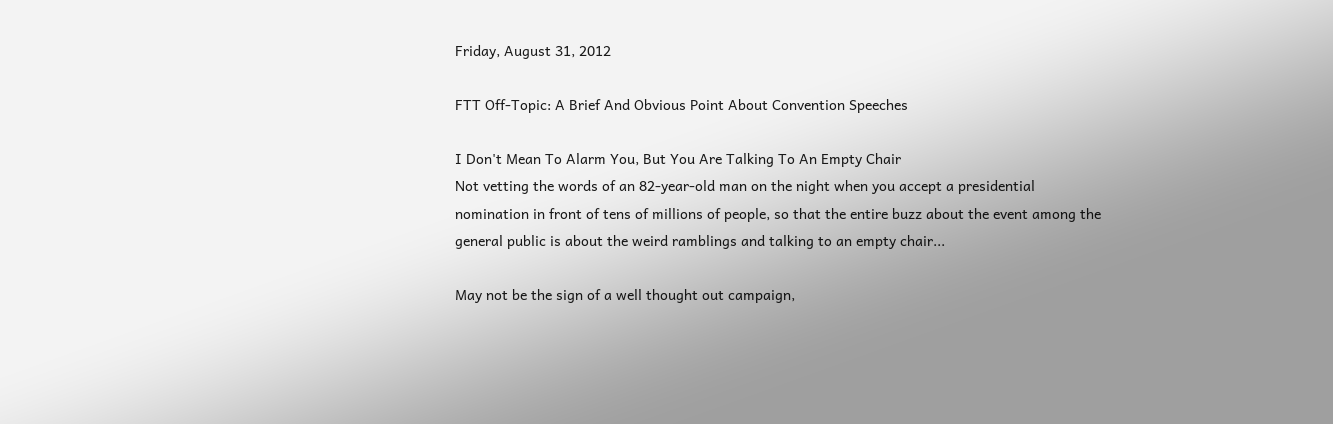Friday, August 31, 2012

FTT Off-Topic: A Brief And Obvious Point About Convention Speeches

I Don't Mean To Alarm You, But You Are Talking To An Empty Chair
Not vetting the words of an 82-year-old man on the night when you accept a presidential nomination in front of tens of millions of people, so that the entire buzz about the event among the general public is about the weird ramblings and talking to an empty chair...

May not be the sign of a well thought out campaign,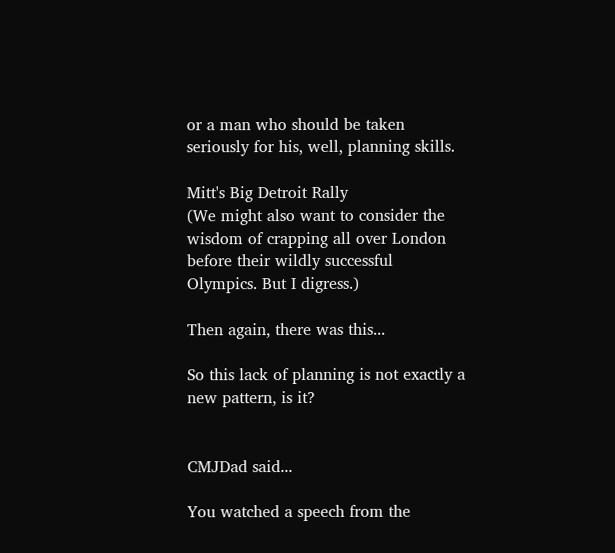or a man who should be taken seriously for his, well, planning skills.

Mitt's Big Detroit Rally
(We might also want to consider the wisdom of crapping all over London before their wildly successful Olympics. But I digress.)

Then again, there was this...

So this lack of planning is not exactly a new pattern, is it?


CMJDad said...

You watched a speech from the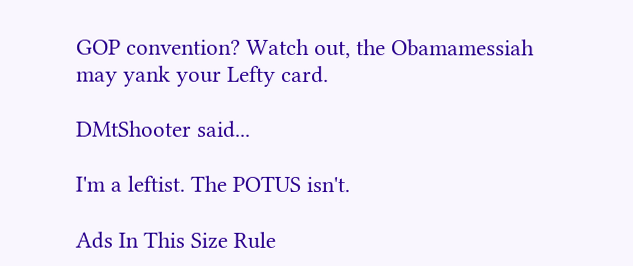GOP convention? Watch out, the Obamamessiah may yank your Lefty card.

DMtShooter said...

I'm a leftist. The POTUS isn't.

Ads In This Size Rule